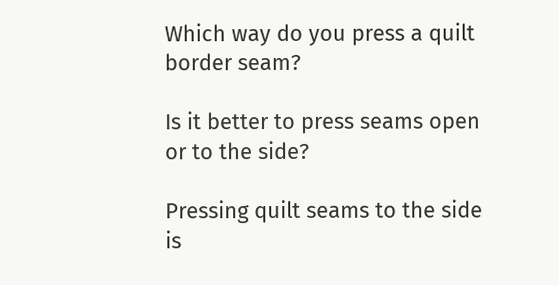Which way do you press a quilt border seam?

Is it better to press seams open or to the side?

Pressing quilt seams to the side is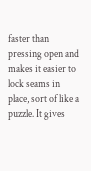faster than pressing open and makes it easier to lock seams in place, sort of like a puzzle. It gives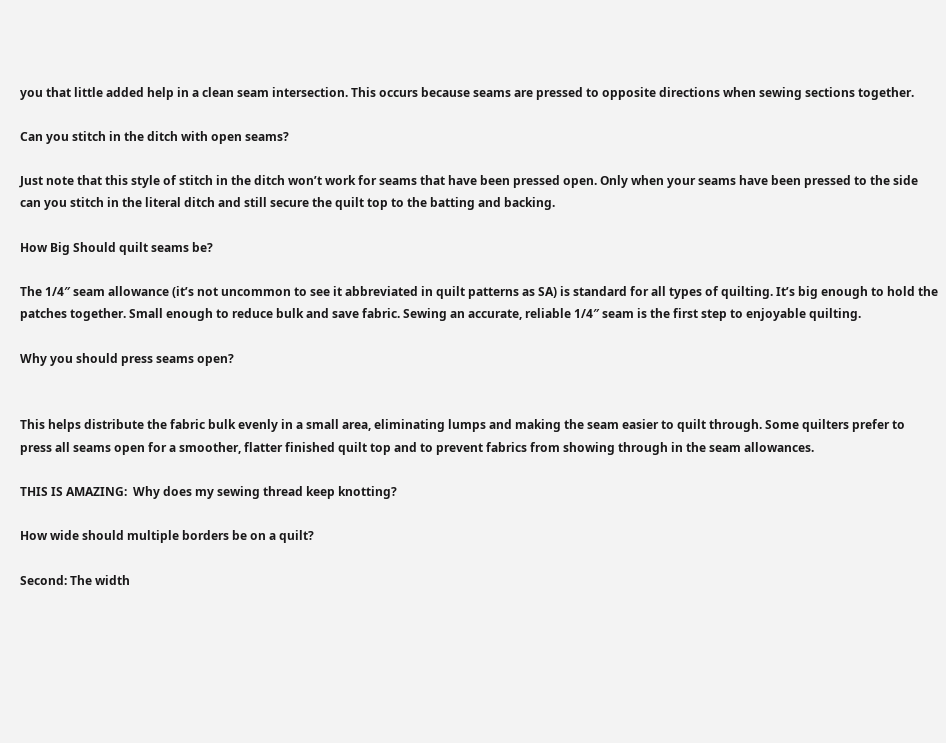you that little added help in a clean seam intersection. This occurs because seams are pressed to opposite directions when sewing sections together.

Can you stitch in the ditch with open seams?

Just note that this style of stitch in the ditch won’t work for seams that have been pressed open. Only when your seams have been pressed to the side can you stitch in the literal ditch and still secure the quilt top to the batting and backing.

How Big Should quilt seams be?

The 1/4″ seam allowance (it’s not uncommon to see it abbreviated in quilt patterns as SA) is standard for all types of quilting. It’s big enough to hold the patches together. Small enough to reduce bulk and save fabric. Sewing an accurate, reliable 1/4″ seam is the first step to enjoyable quilting.

Why you should press seams open?


This helps distribute the fabric bulk evenly in a small area, eliminating lumps and making the seam easier to quilt through. Some quilters prefer to press all seams open for a smoother, flatter finished quilt top and to prevent fabrics from showing through in the seam allowances.

THIS IS AMAZING:  Why does my sewing thread keep knotting?

How wide should multiple borders be on a quilt?

Second: The width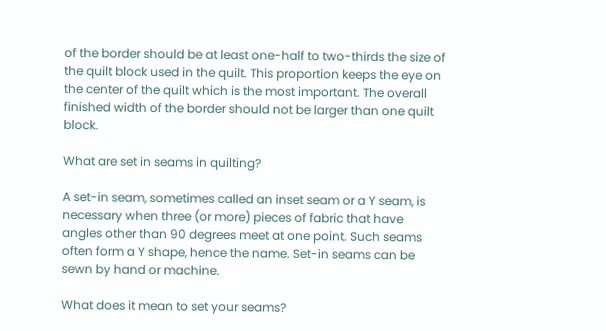of the border should be at least one-half to two-thirds the size of the quilt block used in the quilt. This proportion keeps the eye on the center of the quilt which is the most important. The overall finished width of the border should not be larger than one quilt block.

What are set in seams in quilting?

A set-in seam, sometimes called an inset seam or a Y seam, is necessary when three (or more) pieces of fabric that have angles other than 90 degrees meet at one point. Such seams often form a Y shape, hence the name. Set-in seams can be sewn by hand or machine.

What does it mean to set your seams?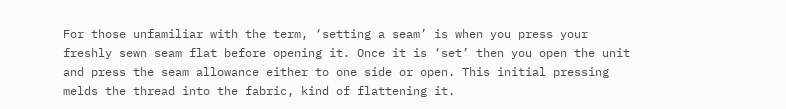For those unfamiliar with the term, ‘setting a seam’ is when you press your freshly sewn seam flat before opening it. Once it is ‘set’ then you open the unit and press the seam allowance either to one side or open. This initial pressing melds the thread into the fabric, kind of flattening it.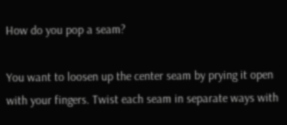How do you pop a seam?

You want to loosen up the center seam by prying it open with your fingers. Twist each seam in separate ways with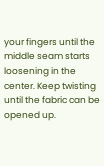your fingers until the middle seam starts loosening in the center. Keep twisting until the fabric can be opened up.